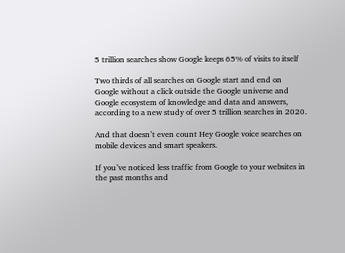5 trillion searches show Google keeps 65% of visits to itself

Two thirds of all searches on Google start and end on Google without a click outside the Google universe and Google ecosystem of knowledge and data and answers, according to a new study of over 5 trillion searches in 2020.

And that doesn’t even count Hey Google voice searches on mobile devices and smart speakers.

If you’ve noticed less traffic from Google to your websites in the past months and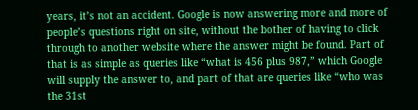years, it’s not an accident. Google is now answering more and more of people’s questions right on site, without the bother of having to click through to another website where the answer might be found. Part of that is as simple as queries like “what is 456 plus 987,” which Google will supply the answer to, and part of that are queries like “who was the 31st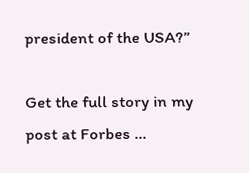president of the USA?”

Get the full story in my post at Forbes …